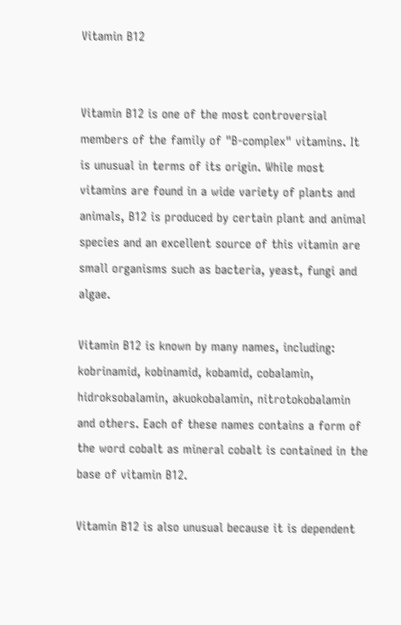Vitamin B12


Vitamin B12 is one of the most controversial members of the family of "B-complex" vitamins. It is unusual in terms of its origin. While most vitamins are found in a wide variety of plants and animals, B12 is produced by certain plant and animal species and an excellent source of this vitamin are small organisms such as bacteria, yeast, fungi and algae.

Vitamin B12 is known by many names, including: kobrinamid, kobinamid, kobamid, cobalamin, hidroksobalamin, akuokobalamin, nitrotokobalamin and others. Each of these names contains a form of the word cobalt as mineral cobalt is contained in the base of vitamin B12.

Vitamin B12 is also unusual because it is dependent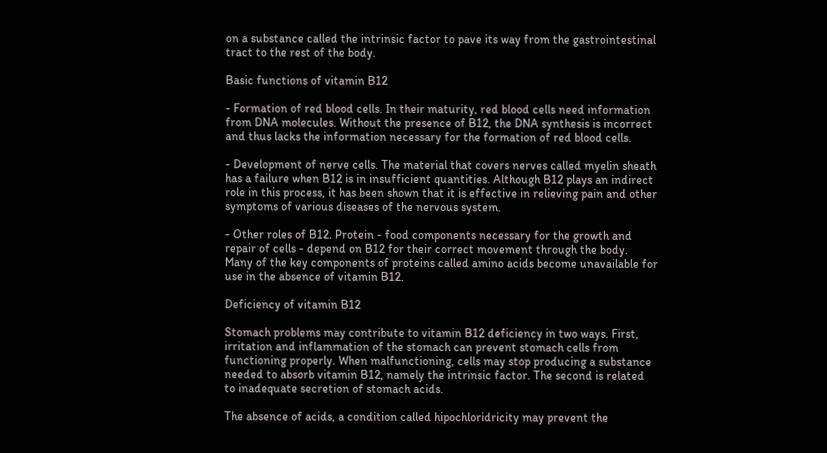on a substance called the intrinsic factor to pave its way from the gastrointestinal tract to the rest of the body.

Basic functions of vitamin B12

- Formation of red blood cells. In their maturity, red blood cells need information from DNA molecules. Without the presence of B12, the DNA synthesis is incorrect and thus lacks the information necessary for the formation of red blood cells.

- Development of nerve cells. The material that covers nerves called myelin sheath has a failure when B12 is in insufficient quantities. Although B12 plays an indirect role in this process, it has been shown that it is effective in relieving pain and other symptoms of various diseases of the nervous system.

- Other roles of B12. Protein - food components necessary for the growth and repair of cells - depend on B12 for their correct movement through the body. Many of the key components of proteins called amino acids become unavailable for use in the absence of vitamin B12.

Deficiency of vitamin B12

Stomach problems may contribute to vitamin B12 deficiency in two ways. First, irritation and inflammation of the stomach can prevent stomach cells from functioning properly. When malfunctioning, cells may stop producing a substance needed to absorb vitamin B12, namely the intrinsic factor. The second is related to inadequate secretion of stomach acids.

The absence of acids, a condition called hipochloridricity may prevent the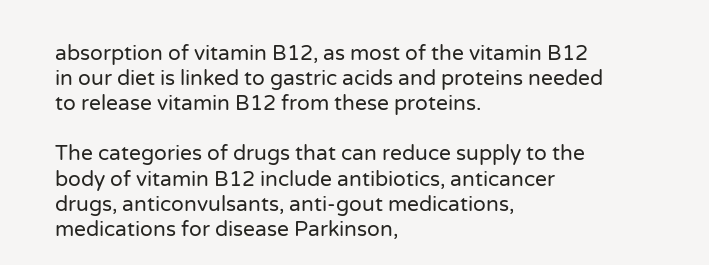absorption of vitamin B12, as most of the vitamin B12 in our diet is linked to gastric acids and proteins needed to release vitamin B12 from these proteins.

The categories of drugs that can reduce supply to the body of vitamin B12 include antibiotics, anticancer drugs, anticonvulsants, anti-gout medications, medications for disease Parkinson,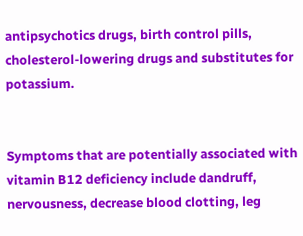antipsychotics drugs, birth control pills, cholesterol-lowering drugs and substitutes for potassium.


Symptoms that are potentially associated with vitamin B12 deficiency include dandruff, nervousness, decrease blood clotting, leg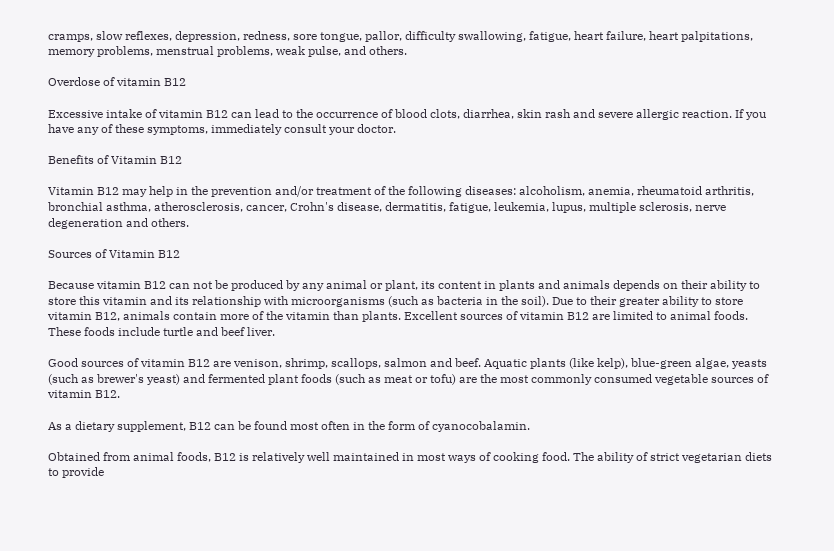cramps, slow reflexes, depression, redness, sore tongue, pallor, difficulty swallowing, fatigue, heart failure, heart palpitations, memory problems, menstrual problems, weak pulse, and others.

Overdose of vitamin B12

Excessive intake of vitamin B12 can lead to the occurrence of blood clots, diarrhea, skin rash and severe allergic reaction. If you have any of these symptoms, immediately consult your doctor.

Benefits of Vitamin B12

Vitamin B12 may help in the prevention and/or treatment of the following diseases: alcoholism, anemia, rheumatoid arthritis, bronchial asthma, atherosclerosis, cancer, Crohn's disease, dermatitis, fatigue, leukemia, lupus, multiple sclerosis, nerve degeneration and others.

Sources of Vitamin B12

Because vitamin B12 can not be produced by any animal or plant, its content in plants and animals depends on their ability to store this vitamin and its relationship with microorganisms (such as bacteria in the soil). Due to their greater ability to store vitamin B12, animals contain more of the vitamin than plants. Excellent sources of vitamin B12 are limited to animal foods. These foods include turtle and beef liver.

Good sources of vitamin B12 are venison, shrimp, scallops, salmon and beef. Aquatic plants (like kelp), blue-green algae, yeasts (such as brewer's yeast) and fermented plant foods (such as meat or tofu) are the most commonly consumed vegetable sources of vitamin B12.

As a dietary supplement, B12 can be found most often in the form of cyanocobalamin.

Obtained from animal foods, B12 is relatively well maintained in most ways of cooking food. The ability of strict vegetarian diets to provide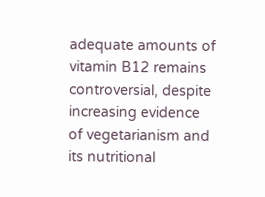adequate amounts of vitamin B12 remains controversial, despite increasing evidence of vegetarianism and its nutritional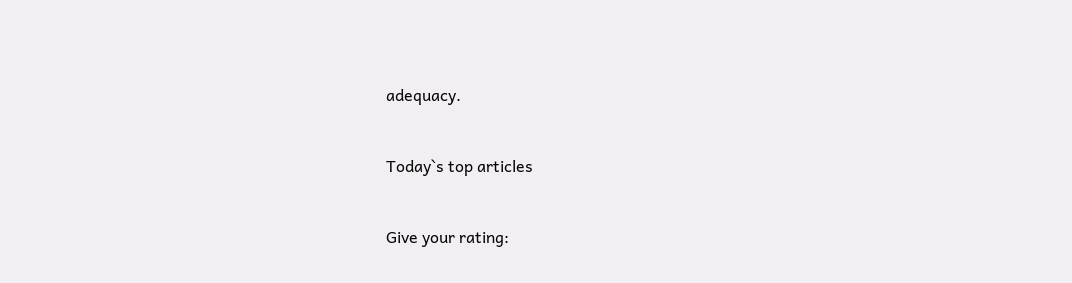adequacy.


Today`s top articles


Give your rating: